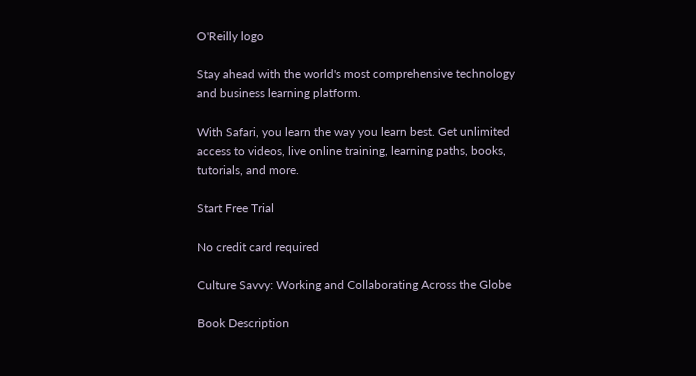O'Reilly logo

Stay ahead with the world's most comprehensive technology and business learning platform.

With Safari, you learn the way you learn best. Get unlimited access to videos, live online training, learning paths, books, tutorials, and more.

Start Free Trial

No credit card required

Culture Savvy: Working and Collaborating Across the Globe

Book Description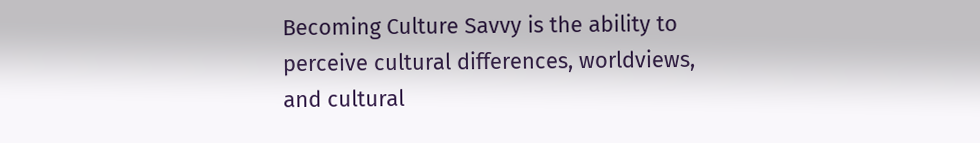Becoming Culture Savvy is the ability to perceive cultural differences, worldviews, and cultural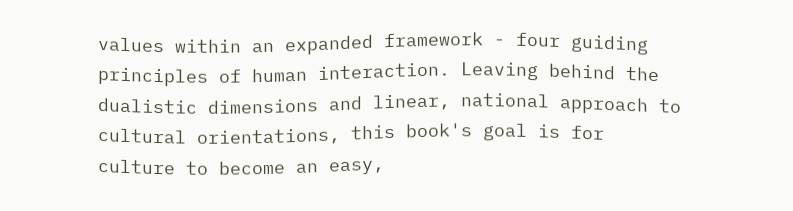values within an expanded framework - four guiding principles of human interaction. Leaving behind the dualistic dimensions and linear, national approach to cultural orientations, this book's goal is for culture to become an easy,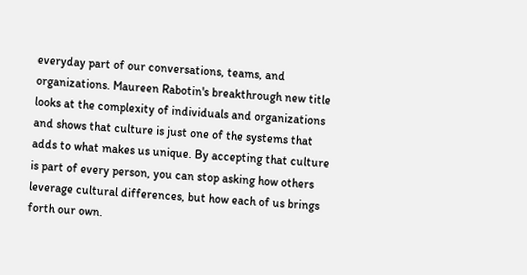everyday part of our conversations, teams, and organizations. Maureen Rabotin's breakthrough new title looks at the complexity of individuals and organizations and shows that culture is just one of the systems that adds to what makes us unique. By accepting that culture is part of every person, you can stop asking how others leverage cultural differences, but how each of us brings forth our own.